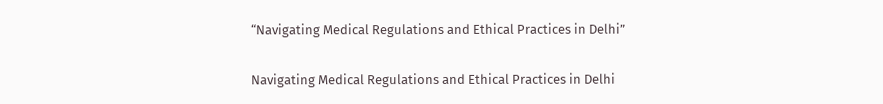“Navigating Medical Regulations and Ethical Practices in Delhi”

Navigating Medical Regulations and Ethical Practices in Delhi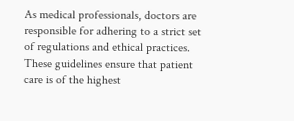As medical professionals, doctors are responsible for adhering to a strict set of regulations and ethical practices. These guidelines ensure that patient care is of the highest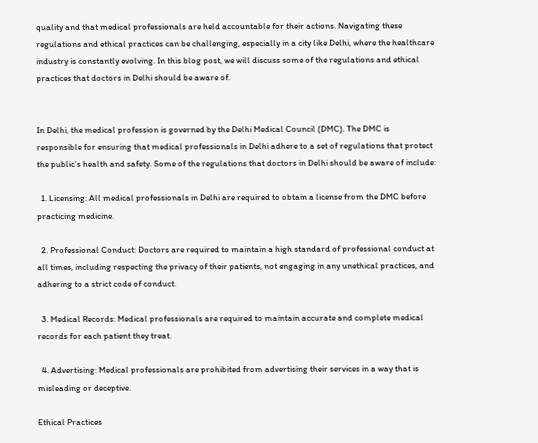quality and that medical professionals are held accountable for their actions. Navigating these regulations and ethical practices can be challenging, especially in a city like Delhi, where the healthcare industry is constantly evolving. In this blog post, we will discuss some of the regulations and ethical practices that doctors in Delhi should be aware of.


In Delhi, the medical profession is governed by the Delhi Medical Council (DMC). The DMC is responsible for ensuring that medical professionals in Delhi adhere to a set of regulations that protect the public’s health and safety. Some of the regulations that doctors in Delhi should be aware of include:

  1. Licensing: All medical professionals in Delhi are required to obtain a license from the DMC before practicing medicine.

  2. Professional Conduct: Doctors are required to maintain a high standard of professional conduct at all times, including respecting the privacy of their patients, not engaging in any unethical practices, and adhering to a strict code of conduct.

  3. Medical Records: Medical professionals are required to maintain accurate and complete medical records for each patient they treat.

  4. Advertising: Medical professionals are prohibited from advertising their services in a way that is misleading or deceptive.

Ethical Practices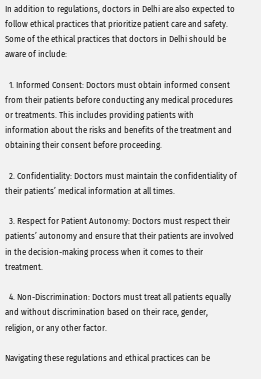In addition to regulations, doctors in Delhi are also expected to follow ethical practices that prioritize patient care and safety. Some of the ethical practices that doctors in Delhi should be aware of include:

  1. Informed Consent: Doctors must obtain informed consent from their patients before conducting any medical procedures or treatments. This includes providing patients with information about the risks and benefits of the treatment and obtaining their consent before proceeding.

  2. Confidentiality: Doctors must maintain the confidentiality of their patients’ medical information at all times.

  3. Respect for Patient Autonomy: Doctors must respect their patients’ autonomy and ensure that their patients are involved in the decision-making process when it comes to their treatment.

  4. Non-Discrimination: Doctors must treat all patients equally and without discrimination based on their race, gender, religion, or any other factor.

Navigating these regulations and ethical practices can be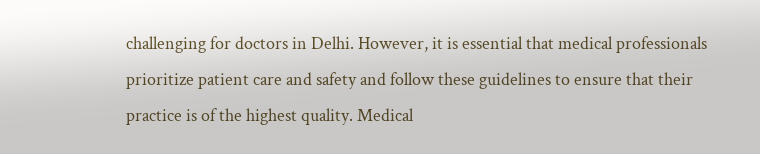challenging for doctors in Delhi. However, it is essential that medical professionals prioritize patient care and safety and follow these guidelines to ensure that their practice is of the highest quality. Medical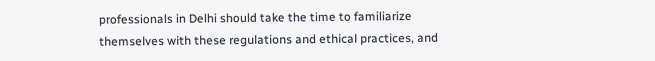professionals in Delhi should take the time to familiarize themselves with these regulations and ethical practices, and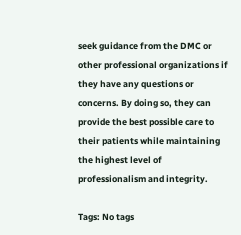seek guidance from the DMC or other professional organizations if they have any questions or concerns. By doing so, they can provide the best possible care to their patients while maintaining the highest level of professionalism and integrity.

Tags: No tags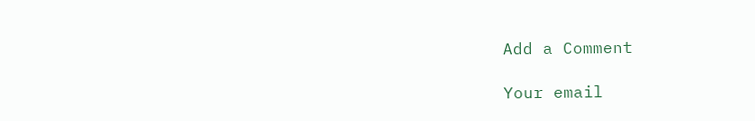Add a Comment

Your email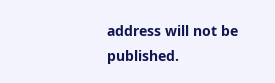address will not be published.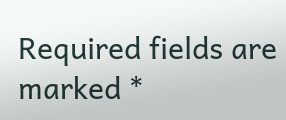Required fields are marked *